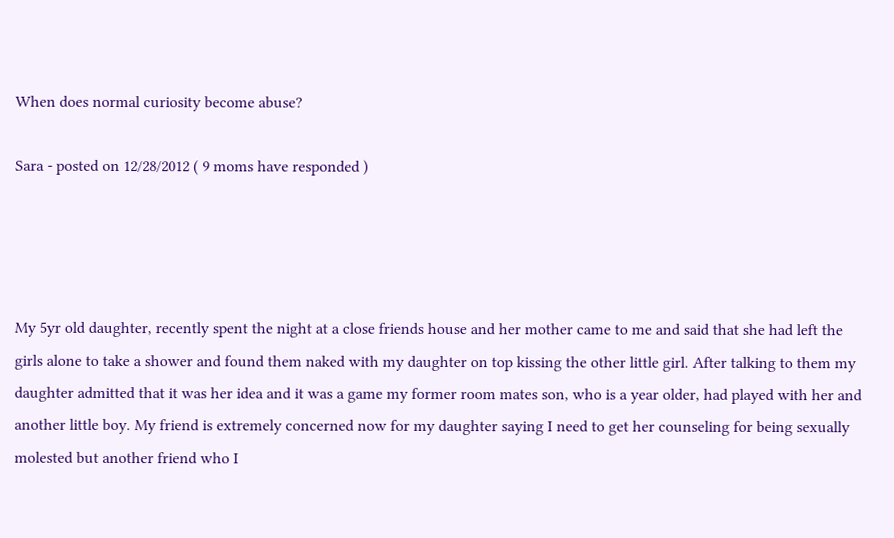When does normal curiosity become abuse?

Sara - posted on 12/28/2012 ( 9 moms have responded )




My 5yr old daughter, recently spent the night at a close friends house and her mother came to me and said that she had left the girls alone to take a shower and found them naked with my daughter on top kissing the other little girl. After talking to them my daughter admitted that it was her idea and it was a game my former room mates son, who is a year older, had played with her and another little boy. My friend is extremely concerned now for my daughter saying I need to get her counseling for being sexually molested but another friend who I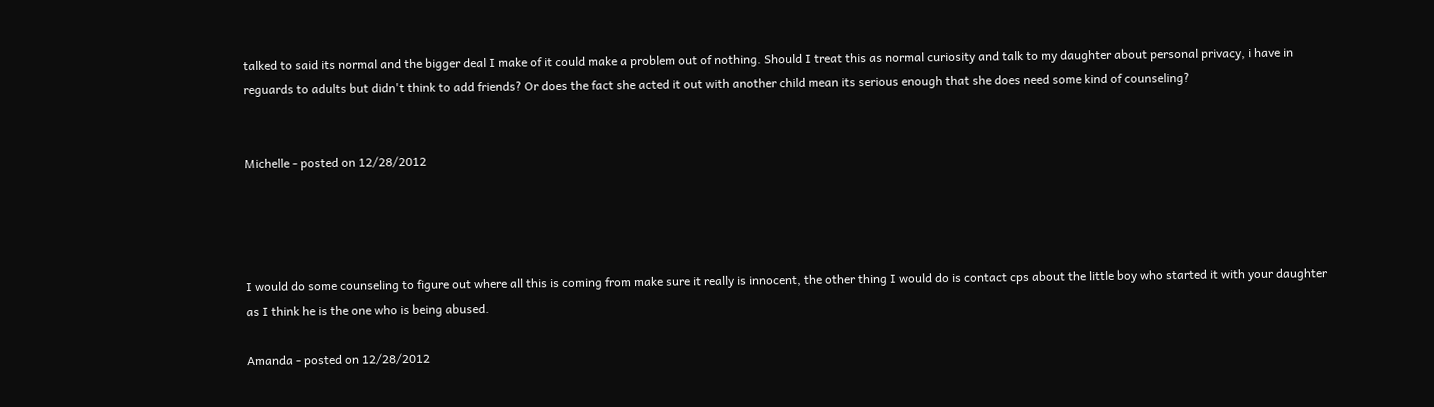talked to said its normal and the bigger deal I make of it could make a problem out of nothing. Should I treat this as normal curiosity and talk to my daughter about personal privacy, i have in reguards to adults but didn't think to add friends? Or does the fact she acted it out with another child mean its serious enough that she does need some kind of counseling?


Michelle - posted on 12/28/2012




I would do some counseling to figure out where all this is coming from make sure it really is innocent, the other thing I would do is contact cps about the little boy who started it with your daughter as I think he is the one who is being abused.

Amanda - posted on 12/28/2012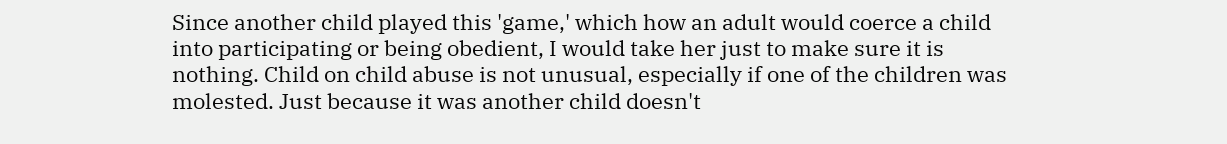Since another child played this 'game,' which how an adult would coerce a child into participating or being obedient, I would take her just to make sure it is nothing. Child on child abuse is not unusual, especially if one of the children was molested. Just because it was another child doesn't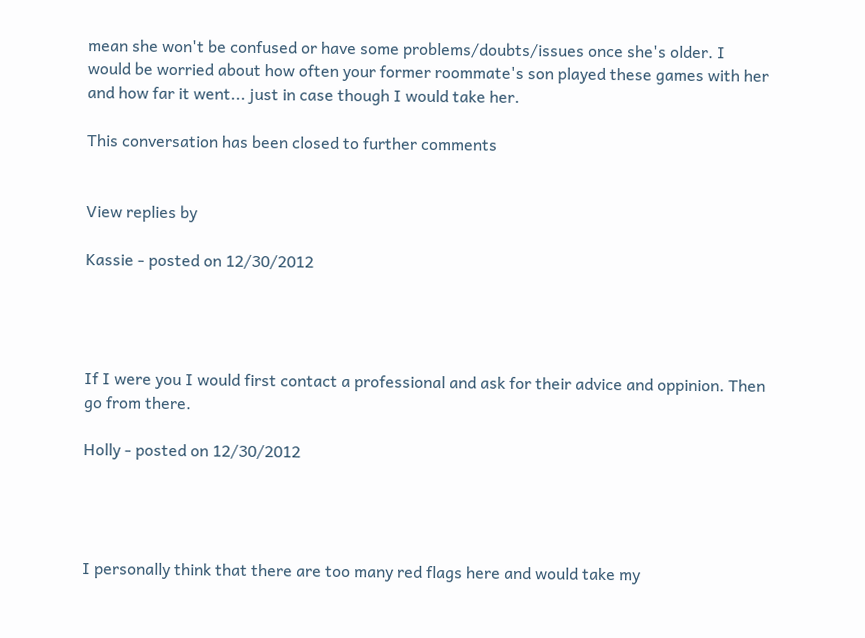mean she won't be confused or have some problems/doubts/issues once she's older. I would be worried about how often your former roommate's son played these games with her and how far it went... just in case though I would take her.

This conversation has been closed to further comments


View replies by

Kassie - posted on 12/30/2012




If I were you I would first contact a professional and ask for their advice and oppinion. Then go from there.

Holly - posted on 12/30/2012




I personally think that there are too many red flags here and would take my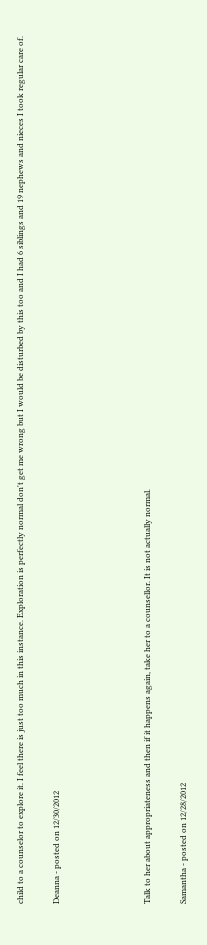child to a counselor to explore it. I feel there is just too much in this instance. Exploration is perfectly normal don't get me wrong but I would be disturbed by this too and I had 6 siblings and 19 nephews and nieces I took regular care of.

Deanna - posted on 12/30/2012




Talk to her about appropriateness and then if it happens again, take her to a counsellor. It is not actually normal.

Samantha - posted on 12/28/2012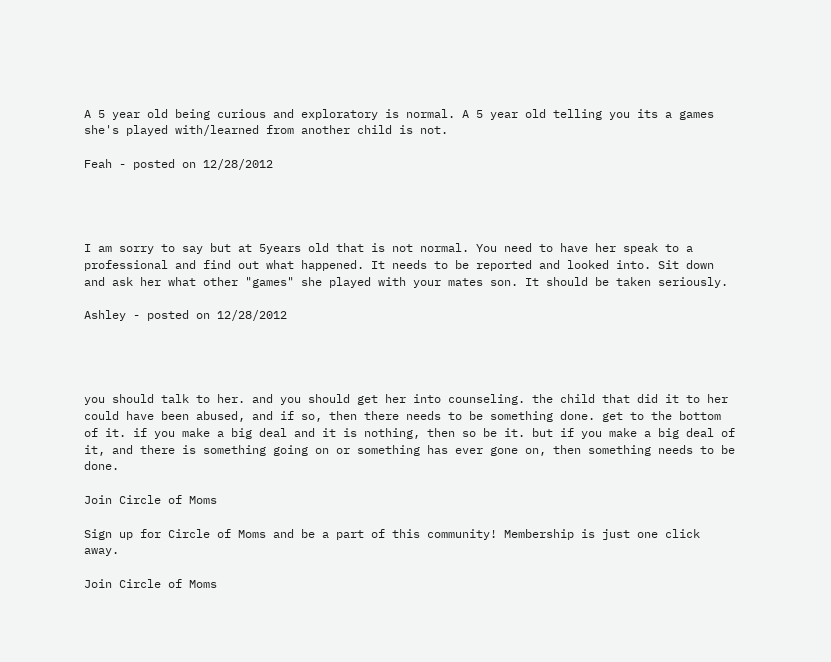A 5 year old being curious and exploratory is normal. A 5 year old telling you its a games she's played with/learned from another child is not.

Feah - posted on 12/28/2012




I am sorry to say but at 5years old that is not normal. You need to have her speak to a professional and find out what happened. It needs to be reported and looked into. Sit down and ask her what other "games" she played with your mates son. It should be taken seriously.

Ashley - posted on 12/28/2012




you should talk to her. and you should get her into counseling. the child that did it to her could have been abused, and if so, then there needs to be something done. get to the bottom of it. if you make a big deal and it is nothing, then so be it. but if you make a big deal of it, and there is something going on or something has ever gone on, then something needs to be done.

Join Circle of Moms

Sign up for Circle of Moms and be a part of this community! Membership is just one click away.

Join Circle of Moms